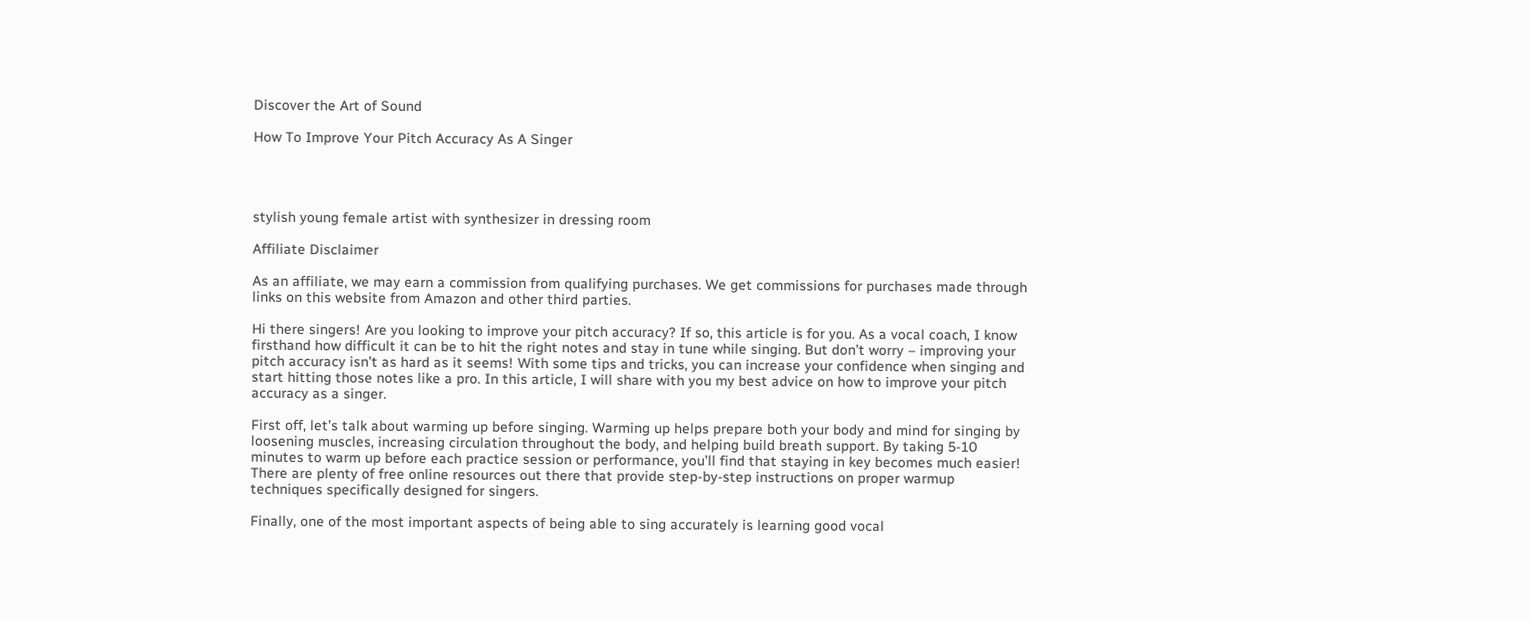Discover the Art of Sound

How To Improve Your Pitch Accuracy As A Singer




stylish young female artist with synthesizer in dressing room

Affiliate Disclaimer

As an affiliate, we may earn a commission from qualifying purchases. We get commissions for purchases made through links on this website from Amazon and other third parties.

Hi there singers! Are you looking to improve your pitch accuracy? If so, this article is for you. As a vocal coach, I know firsthand how difficult it can be to hit the right notes and stay in tune while singing. But don’t worry – improving your pitch accuracy isn’t as hard as it seems! With some tips and tricks, you can increase your confidence when singing and start hitting those notes like a pro. In this article, I will share with you my best advice on how to improve your pitch accuracy as a singer.

First off, let’s talk about warming up before singing. Warming up helps prepare both your body and mind for singing by loosening muscles, increasing circulation throughout the body, and helping build breath support. By taking 5-10 minutes to warm up before each practice session or performance, you’ll find that staying in key becomes much easier! There are plenty of free online resources out there that provide step-by-step instructions on proper warmup techniques specifically designed for singers.

Finally, one of the most important aspects of being able to sing accurately is learning good vocal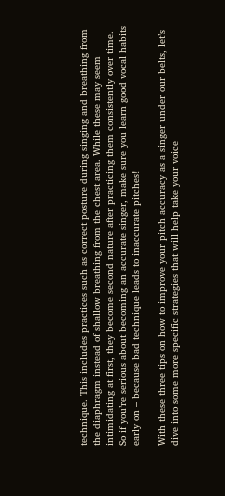technique. This includes practices such as correct posture during singing and breathing from the diaphragm instead of shallow breathing from the chest area. While these may seem intimidating at first, they become second nature after practicing them consistently over time. So if you’re serious about becoming an accurate singer, make sure you learn good vocal habits early on – because bad technique leads to inaccurate pitches!

With these three tips on how to improve your pitch accuracy as a singer under our belts, let’s dive into some more specific strategies that will help take your voice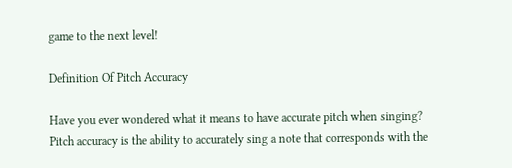game to the next level!

Definition Of Pitch Accuracy

Have you ever wondered what it means to have accurate pitch when singing? Pitch accuracy is the ability to accurately sing a note that corresponds with the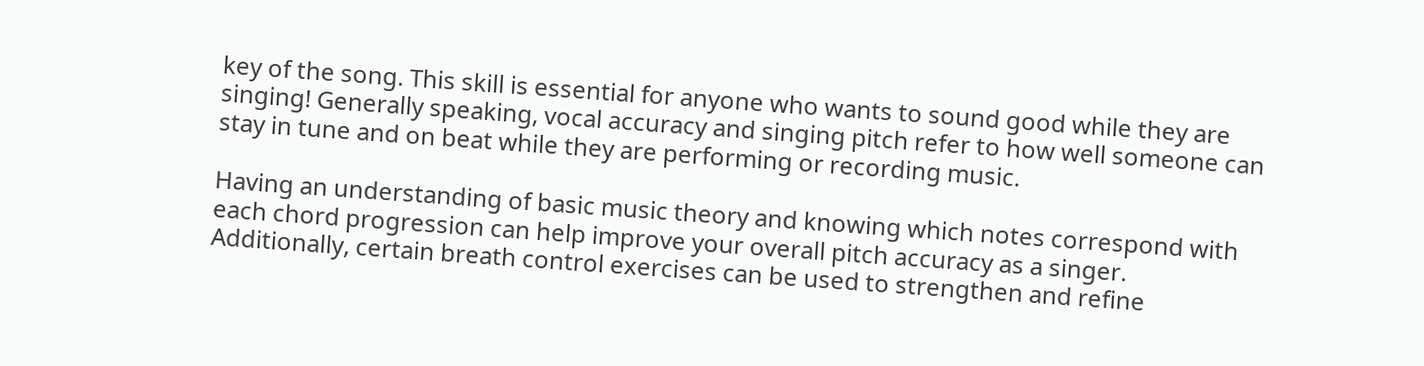key of the song. This skill is essential for anyone who wants to sound good while they are singing! Generally speaking, vocal accuracy and singing pitch refer to how well someone can stay in tune and on beat while they are performing or recording music.

Having an understanding of basic music theory and knowing which notes correspond with each chord progression can help improve your overall pitch accuracy as a singer. Additionally, certain breath control exercises can be used to strengthen and refine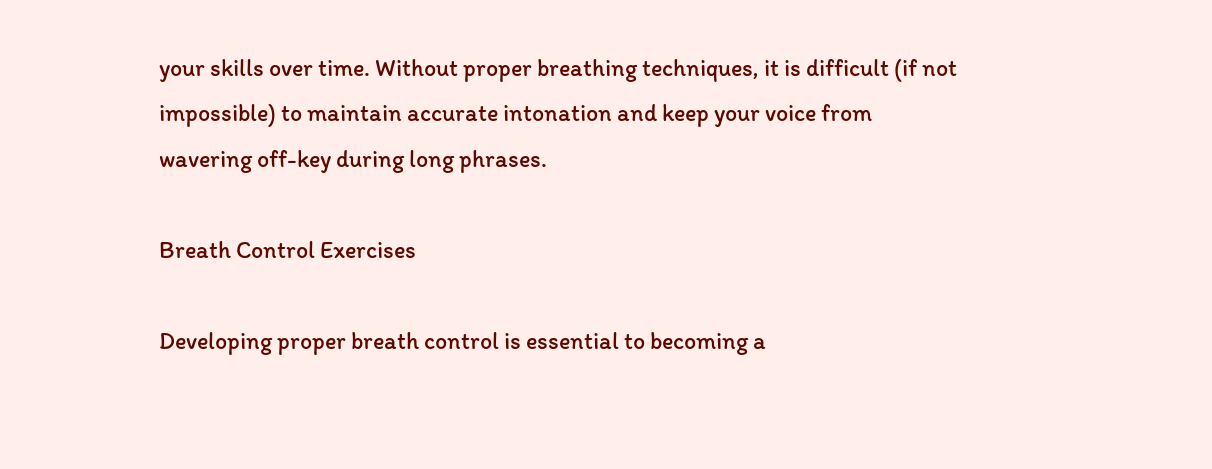your skills over time. Without proper breathing techniques, it is difficult (if not impossible) to maintain accurate intonation and keep your voice from wavering off-key during long phrases.

Breath Control Exercises

Developing proper breath control is essential to becoming a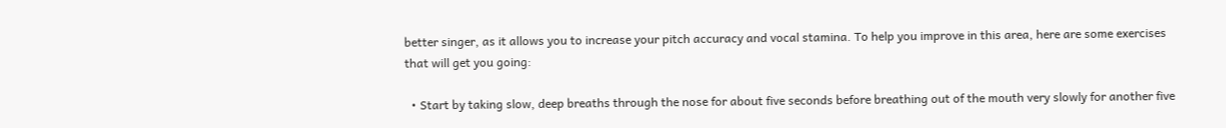better singer, as it allows you to increase your pitch accuracy and vocal stamina. To help you improve in this area, here are some exercises that will get you going:

  • Start by taking slow, deep breaths through the nose for about five seconds before breathing out of the mouth very slowly for another five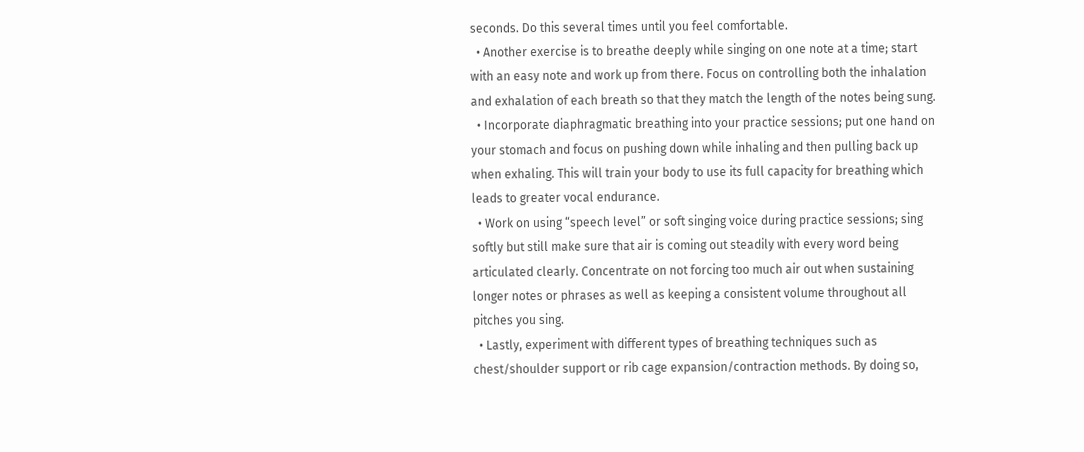seconds. Do this several times until you feel comfortable.
  • Another exercise is to breathe deeply while singing on one note at a time; start with an easy note and work up from there. Focus on controlling both the inhalation and exhalation of each breath so that they match the length of the notes being sung.
  • Incorporate diaphragmatic breathing into your practice sessions; put one hand on your stomach and focus on pushing down while inhaling and then pulling back up when exhaling. This will train your body to use its full capacity for breathing which leads to greater vocal endurance.
  • Work on using “speech level” or soft singing voice during practice sessions; sing softly but still make sure that air is coming out steadily with every word being articulated clearly. Concentrate on not forcing too much air out when sustaining longer notes or phrases as well as keeping a consistent volume throughout all pitches you sing.
  • Lastly, experiment with different types of breathing techniques such as chest/shoulder support or rib cage expansion/contraction methods. By doing so,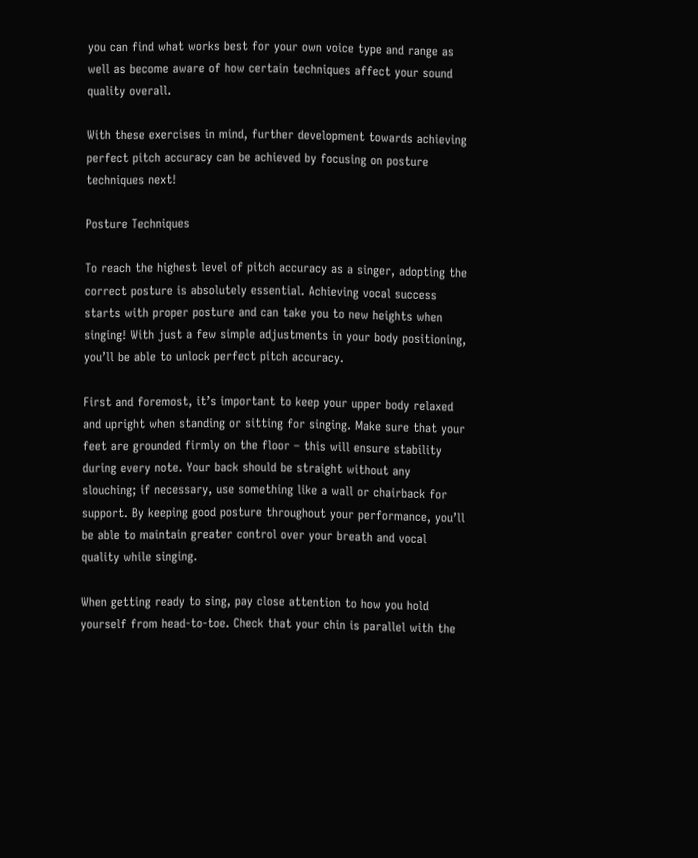you can find what works best for your own voice type and range as well as become aware of how certain techniques affect your sound quality overall.

With these exercises in mind, further development towards achieving perfect pitch accuracy can be achieved by focusing on posture techniques next!

Posture Techniques

To reach the highest level of pitch accuracy as a singer, adopting the correct posture is absolutely essential. Achieving vocal success starts with proper posture and can take you to new heights when singing! With just a few simple adjustments in your body positioning, you’ll be able to unlock perfect pitch accuracy.

First and foremost, it’s important to keep your upper body relaxed and upright when standing or sitting for singing. Make sure that your feet are grounded firmly on the floor – this will ensure stability during every note. Your back should be straight without any slouching; if necessary, use something like a wall or chairback for support. By keeping good posture throughout your performance, you’ll be able to maintain greater control over your breath and vocal quality while singing.

When getting ready to sing, pay close attention to how you hold yourself from head-to-toe. Check that your chin is parallel with the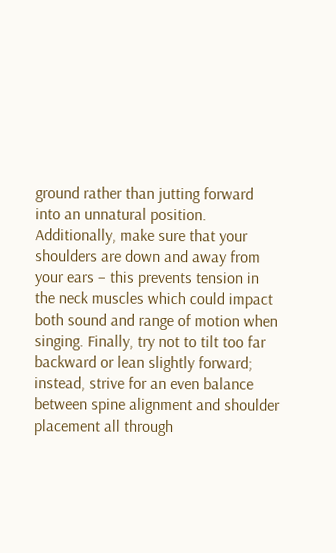ground rather than jutting forward into an unnatural position. Additionally, make sure that your shoulders are down and away from your ears – this prevents tension in the neck muscles which could impact both sound and range of motion when singing. Finally, try not to tilt too far backward or lean slightly forward; instead, strive for an even balance between spine alignment and shoulder placement all through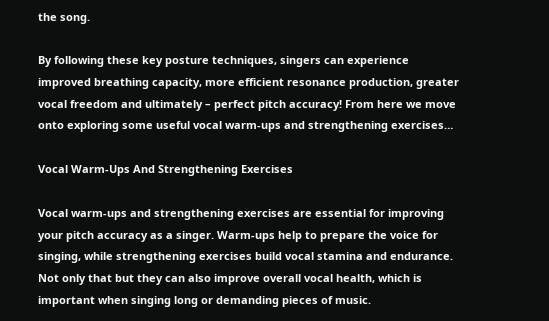the song.

By following these key posture techniques, singers can experience improved breathing capacity, more efficient resonance production, greater vocal freedom and ultimately – perfect pitch accuracy! From here we move onto exploring some useful vocal warm-ups and strengthening exercises…

Vocal Warm-Ups And Strengthening Exercises

Vocal warm-ups and strengthening exercises are essential for improving your pitch accuracy as a singer. Warm-ups help to prepare the voice for singing, while strengthening exercises build vocal stamina and endurance. Not only that but they can also improve overall vocal health, which is important when singing long or demanding pieces of music.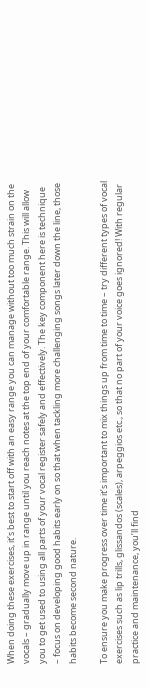When doing these exercises, it’s best to start off with an easy range you can manage without too much strain on the vocals – gradually move up in range until you reach notes at the top end of your comfortable range. This will allow you to get used to using all parts of your vocal register safely and effectively. The key component here is technique – focus on developing good habits early on so that when tackling more challenging songs later down the line, those habits become second nature.

To ensure you make progress over time it’s important to mix things up from time to time – try different types of vocal exercises such as lip trills, glissandos (scales), arpeggios etc., so that no part of your voice goes ignored! With regular practice and maintenance, you’ll find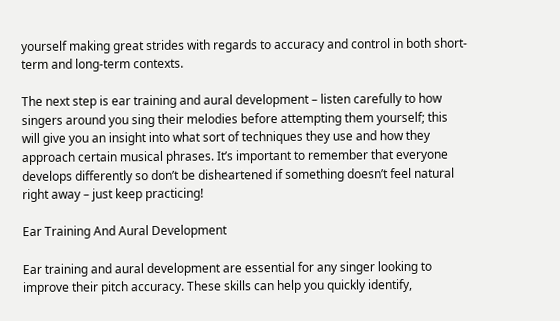yourself making great strides with regards to accuracy and control in both short-term and long-term contexts.

The next step is ear training and aural development – listen carefully to how singers around you sing their melodies before attempting them yourself; this will give you an insight into what sort of techniques they use and how they approach certain musical phrases. It’s important to remember that everyone develops differently so don’t be disheartened if something doesn’t feel natural right away – just keep practicing!

Ear Training And Aural Development

Ear training and aural development are essential for any singer looking to improve their pitch accuracy. These skills can help you quickly identify,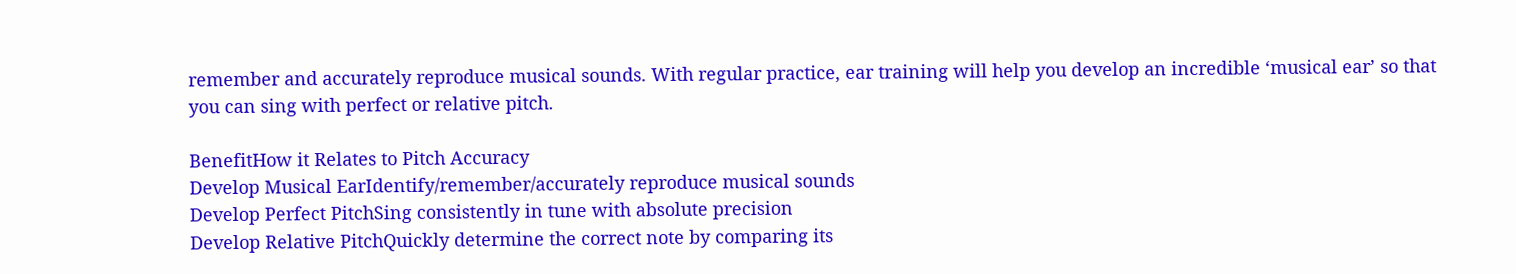remember and accurately reproduce musical sounds. With regular practice, ear training will help you develop an incredible ‘musical ear’ so that you can sing with perfect or relative pitch.

BenefitHow it Relates to Pitch Accuracy
Develop Musical EarIdentify/remember/accurately reproduce musical sounds
Develop Perfect PitchSing consistently in tune with absolute precision
Develop Relative PitchQuickly determine the correct note by comparing its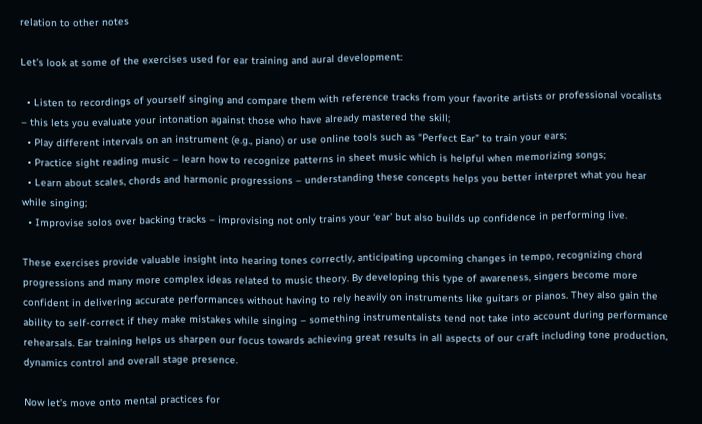relation to other notes

Let’s look at some of the exercises used for ear training and aural development:

  • Listen to recordings of yourself singing and compare them with reference tracks from your favorite artists or professional vocalists – this lets you evaluate your intonation against those who have already mastered the skill;
  • Play different intervals on an instrument (e.g., piano) or use online tools such as “Perfect Ear” to train your ears;
  • Practice sight reading music – learn how to recognize patterns in sheet music which is helpful when memorizing songs;
  • Learn about scales, chords and harmonic progressions – understanding these concepts helps you better interpret what you hear while singing;
  • Improvise solos over backing tracks – improvising not only trains your ‘ear’ but also builds up confidence in performing live.

These exercises provide valuable insight into hearing tones correctly, anticipating upcoming changes in tempo, recognizing chord progressions and many more complex ideas related to music theory. By developing this type of awareness, singers become more confident in delivering accurate performances without having to rely heavily on instruments like guitars or pianos. They also gain the ability to self-correct if they make mistakes while singing – something instrumentalists tend not take into account during performance rehearsals. Ear training helps us sharpen our focus towards achieving great results in all aspects of our craft including tone production, dynamics control and overall stage presence.

Now let’s move onto mental practices for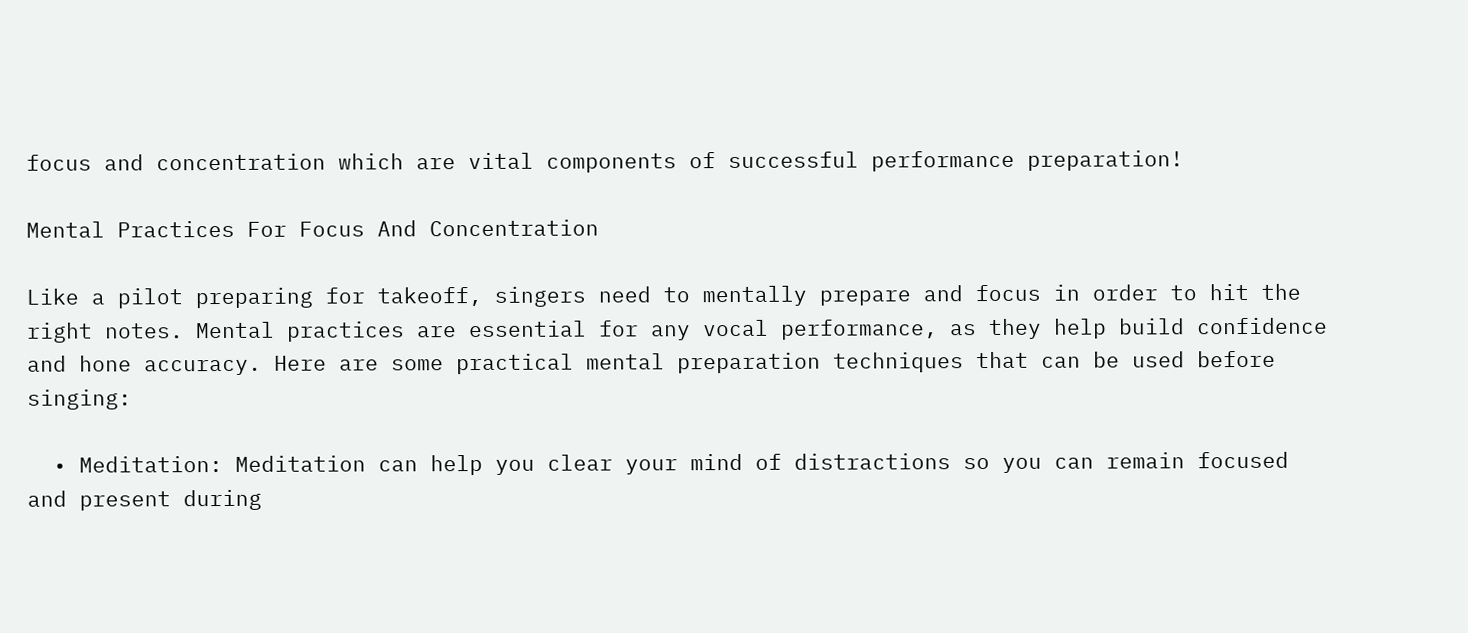focus and concentration which are vital components of successful performance preparation!

Mental Practices For Focus And Concentration

Like a pilot preparing for takeoff, singers need to mentally prepare and focus in order to hit the right notes. Mental practices are essential for any vocal performance, as they help build confidence and hone accuracy. Here are some practical mental preparation techniques that can be used before singing:

  • Meditation: Meditation can help you clear your mind of distractions so you can remain focused and present during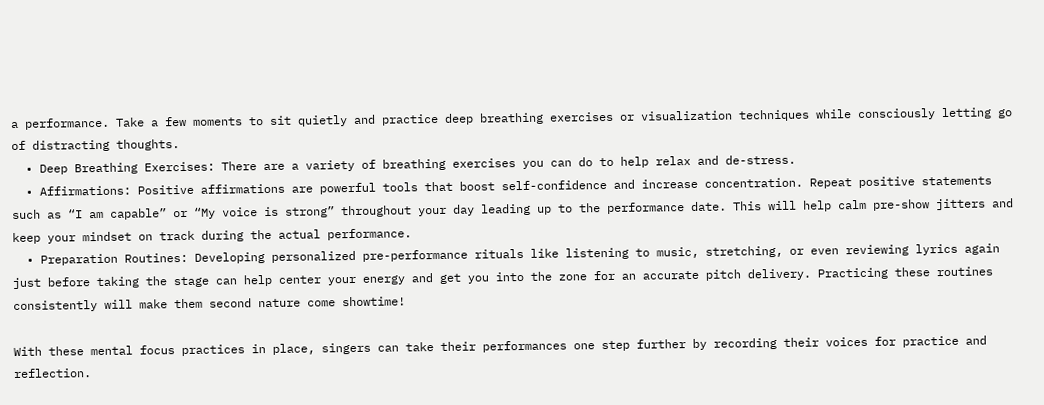a performance. Take a few moments to sit quietly and practice deep breathing exercises or visualization techniques while consciously letting go of distracting thoughts.
  • Deep Breathing Exercises: There are a variety of breathing exercises you can do to help relax and de-stress.
  • Affirmations: Positive affirmations are powerful tools that boost self-confidence and increase concentration. Repeat positive statements such as “I am capable” or “My voice is strong” throughout your day leading up to the performance date. This will help calm pre-show jitters and keep your mindset on track during the actual performance.
  • Preparation Routines: Developing personalized pre-performance rituals like listening to music, stretching, or even reviewing lyrics again just before taking the stage can help center your energy and get you into the zone for an accurate pitch delivery. Practicing these routines consistently will make them second nature come showtime!

With these mental focus practices in place, singers can take their performances one step further by recording their voices for practice and reflection.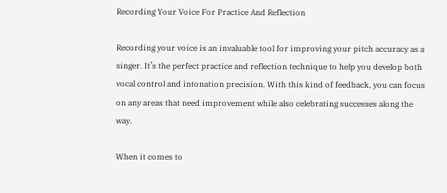Recording Your Voice For Practice And Reflection

Recording your voice is an invaluable tool for improving your pitch accuracy as a singer. It’s the perfect practice and reflection technique to help you develop both vocal control and intonation precision. With this kind of feedback, you can focus on any areas that need improvement while also celebrating successes along the way.

When it comes to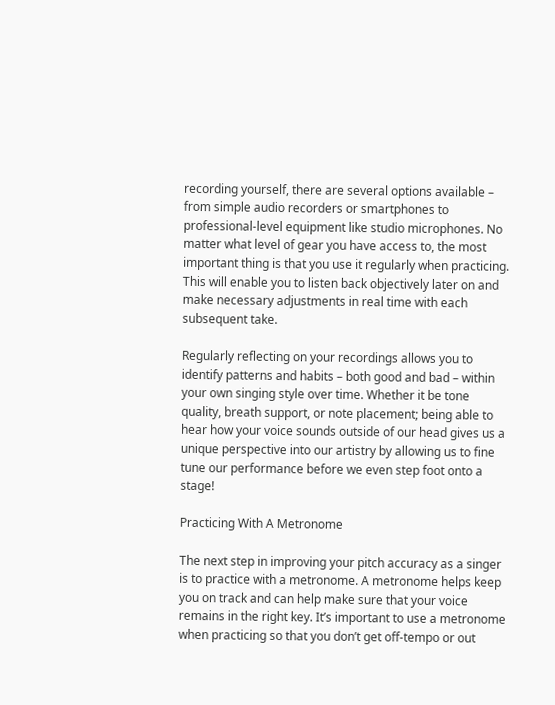recording yourself, there are several options available – from simple audio recorders or smartphones to professional-level equipment like studio microphones. No matter what level of gear you have access to, the most important thing is that you use it regularly when practicing. This will enable you to listen back objectively later on and make necessary adjustments in real time with each subsequent take.

Regularly reflecting on your recordings allows you to identify patterns and habits – both good and bad – within your own singing style over time. Whether it be tone quality, breath support, or note placement; being able to hear how your voice sounds outside of our head gives us a unique perspective into our artistry by allowing us to fine tune our performance before we even step foot onto a stage!

Practicing With A Metronome

The next step in improving your pitch accuracy as a singer is to practice with a metronome. A metronome helps keep you on track and can help make sure that your voice remains in the right key. It’s important to use a metronome when practicing so that you don’t get off-tempo or out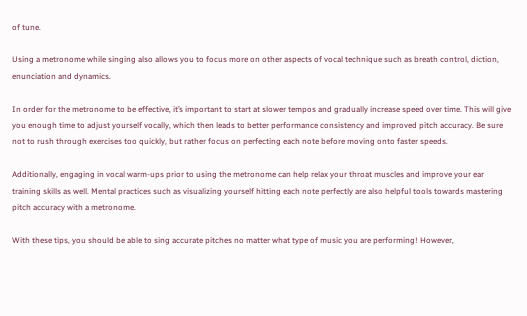of tune.

Using a metronome while singing also allows you to focus more on other aspects of vocal technique such as breath control, diction, enunciation and dynamics.

In order for the metronome to be effective, it’s important to start at slower tempos and gradually increase speed over time. This will give you enough time to adjust yourself vocally, which then leads to better performance consistency and improved pitch accuracy. Be sure not to rush through exercises too quickly, but rather focus on perfecting each note before moving onto faster speeds.

Additionally, engaging in vocal warm-ups prior to using the metronome can help relax your throat muscles and improve your ear training skills as well. Mental practices such as visualizing yourself hitting each note perfectly are also helpful tools towards mastering pitch accuracy with a metronome.

With these tips, you should be able to sing accurate pitches no matter what type of music you are performing! However,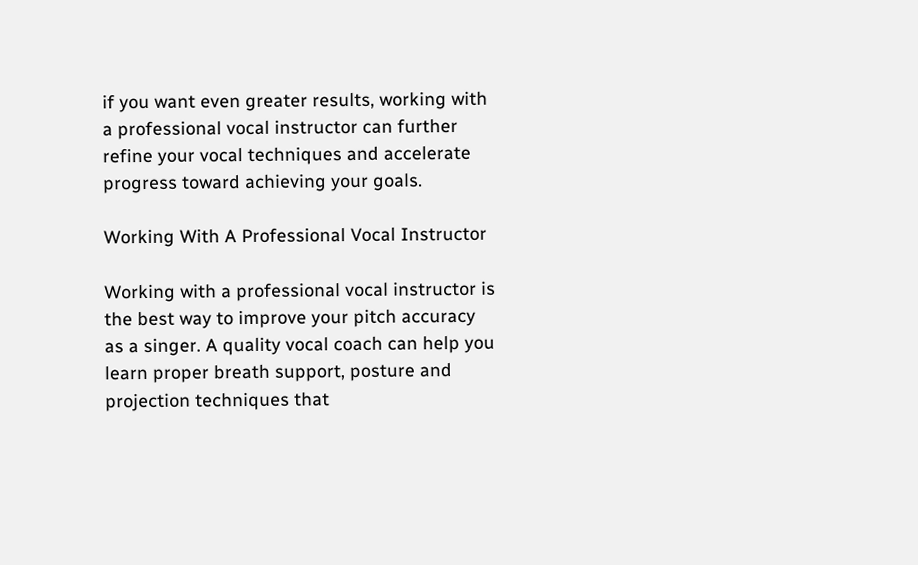if you want even greater results, working with a professional vocal instructor can further refine your vocal techniques and accelerate progress toward achieving your goals.

Working With A Professional Vocal Instructor

Working with a professional vocal instructor is the best way to improve your pitch accuracy as a singer. A quality vocal coach can help you learn proper breath support, posture and projection techniques that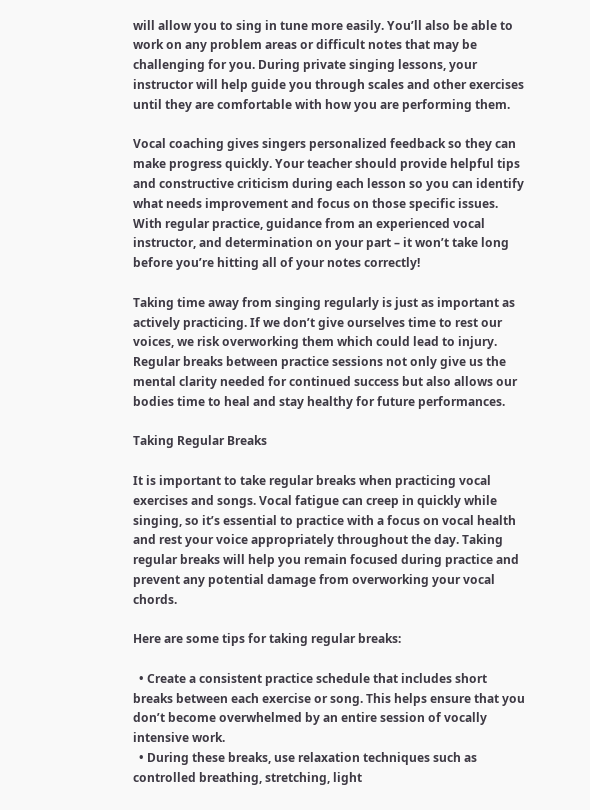will allow you to sing in tune more easily. You’ll also be able to work on any problem areas or difficult notes that may be challenging for you. During private singing lessons, your instructor will help guide you through scales and other exercises until they are comfortable with how you are performing them.

Vocal coaching gives singers personalized feedback so they can make progress quickly. Your teacher should provide helpful tips and constructive criticism during each lesson so you can identify what needs improvement and focus on those specific issues. With regular practice, guidance from an experienced vocal instructor, and determination on your part – it won’t take long before you’re hitting all of your notes correctly!

Taking time away from singing regularly is just as important as actively practicing. If we don’t give ourselves time to rest our voices, we risk overworking them which could lead to injury. Regular breaks between practice sessions not only give us the mental clarity needed for continued success but also allows our bodies time to heal and stay healthy for future performances.

Taking Regular Breaks

It is important to take regular breaks when practicing vocal exercises and songs. Vocal fatigue can creep in quickly while singing, so it’s essential to practice with a focus on vocal health and rest your voice appropriately throughout the day. Taking regular breaks will help you remain focused during practice and prevent any potential damage from overworking your vocal chords.

Here are some tips for taking regular breaks:

  • Create a consistent practice schedule that includes short breaks between each exercise or song. This helps ensure that you don’t become overwhelmed by an entire session of vocally intensive work.
  • During these breaks, use relaxation techniques such as controlled breathing, stretching, light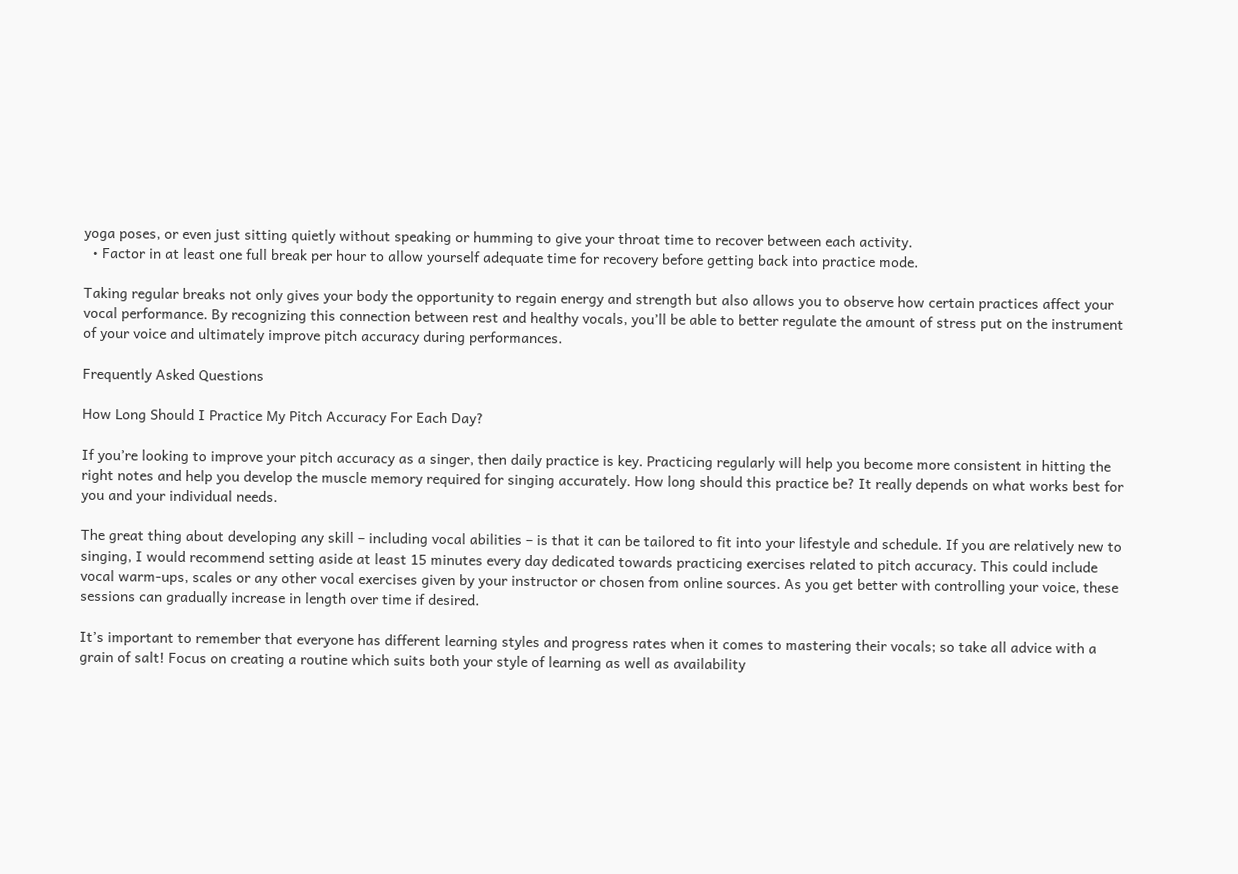yoga poses, or even just sitting quietly without speaking or humming to give your throat time to recover between each activity.
  • Factor in at least one full break per hour to allow yourself adequate time for recovery before getting back into practice mode.

Taking regular breaks not only gives your body the opportunity to regain energy and strength but also allows you to observe how certain practices affect your vocal performance. By recognizing this connection between rest and healthy vocals, you’ll be able to better regulate the amount of stress put on the instrument of your voice and ultimately improve pitch accuracy during performances.

Frequently Asked Questions

How Long Should I Practice My Pitch Accuracy For Each Day?

If you’re looking to improve your pitch accuracy as a singer, then daily practice is key. Practicing regularly will help you become more consistent in hitting the right notes and help you develop the muscle memory required for singing accurately. How long should this practice be? It really depends on what works best for you and your individual needs.

The great thing about developing any skill – including vocal abilities – is that it can be tailored to fit into your lifestyle and schedule. If you are relatively new to singing, I would recommend setting aside at least 15 minutes every day dedicated towards practicing exercises related to pitch accuracy. This could include vocal warm-ups, scales or any other vocal exercises given by your instructor or chosen from online sources. As you get better with controlling your voice, these sessions can gradually increase in length over time if desired.

It’s important to remember that everyone has different learning styles and progress rates when it comes to mastering their vocals; so take all advice with a grain of salt! Focus on creating a routine which suits both your style of learning as well as availability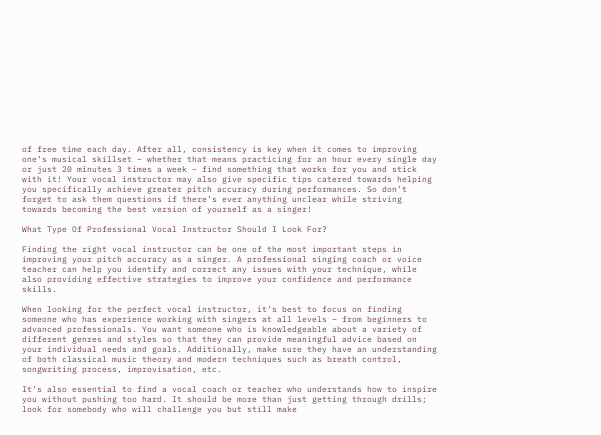of free time each day. After all, consistency is key when it comes to improving one’s musical skillset – whether that means practicing for an hour every single day or just 20 minutes 3 times a week – find something that works for you and stick with it! Your vocal instructor may also give specific tips catered towards helping you specifically achieve greater pitch accuracy during performances. So don’t forget to ask them questions if there’s ever anything unclear while striving towards becoming the best version of yourself as a singer!

What Type Of Professional Vocal Instructor Should I Look For?

Finding the right vocal instructor can be one of the most important steps in improving your pitch accuracy as a singer. A professional singing coach or voice teacher can help you identify and correct any issues with your technique, while also providing effective strategies to improve your confidence and performance skills.

When looking for the perfect vocal instructor, it’s best to focus on finding someone who has experience working with singers at all levels – from beginners to advanced professionals. You want someone who is knowledgeable about a variety of different genres and styles so that they can provide meaningful advice based on your individual needs and goals. Additionally, make sure they have an understanding of both classical music theory and modern techniques such as breath control, songwriting process, improvisation, etc.

It’s also essential to find a vocal coach or teacher who understands how to inspire you without pushing too hard. It should be more than just getting through drills; look for somebody who will challenge you but still make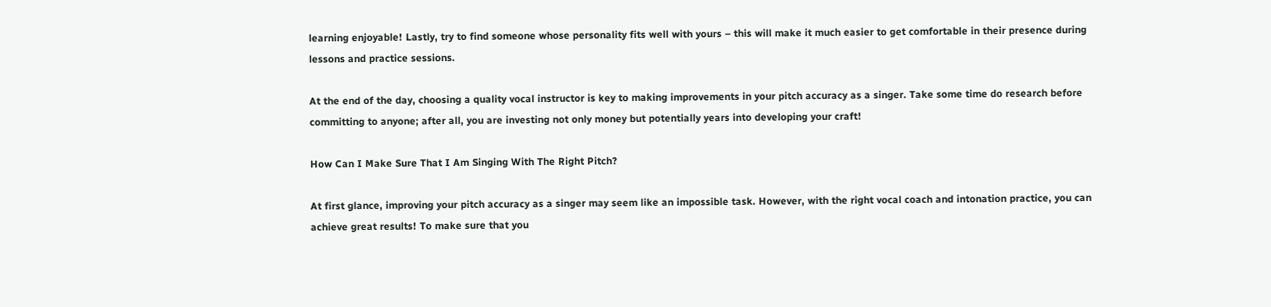learning enjoyable! Lastly, try to find someone whose personality fits well with yours – this will make it much easier to get comfortable in their presence during lessons and practice sessions.

At the end of the day, choosing a quality vocal instructor is key to making improvements in your pitch accuracy as a singer. Take some time do research before committing to anyone; after all, you are investing not only money but potentially years into developing your craft!

How Can I Make Sure That I Am Singing With The Right Pitch?

At first glance, improving your pitch accuracy as a singer may seem like an impossible task. However, with the right vocal coach and intonation practice, you can achieve great results! To make sure that you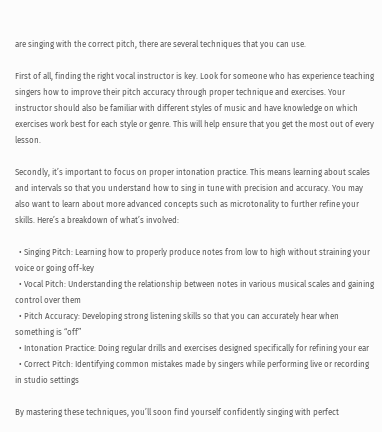are singing with the correct pitch, there are several techniques that you can use.

First of all, finding the right vocal instructor is key. Look for someone who has experience teaching singers how to improve their pitch accuracy through proper technique and exercises. Your instructor should also be familiar with different styles of music and have knowledge on which exercises work best for each style or genre. This will help ensure that you get the most out of every lesson.

Secondly, it’s important to focus on proper intonation practice. This means learning about scales and intervals so that you understand how to sing in tune with precision and accuracy. You may also want to learn about more advanced concepts such as microtonality to further refine your skills. Here’s a breakdown of what’s involved:

  • Singing Pitch: Learning how to properly produce notes from low to high without straining your voice or going off-key
  • Vocal Pitch: Understanding the relationship between notes in various musical scales and gaining control over them
  • Pitch Accuracy: Developing strong listening skills so that you can accurately hear when something is “off”
  • Intonation Practice: Doing regular drills and exercises designed specifically for refining your ear
  • Correct Pitch: Identifying common mistakes made by singers while performing live or recording in studio settings

By mastering these techniques, you’ll soon find yourself confidently singing with perfect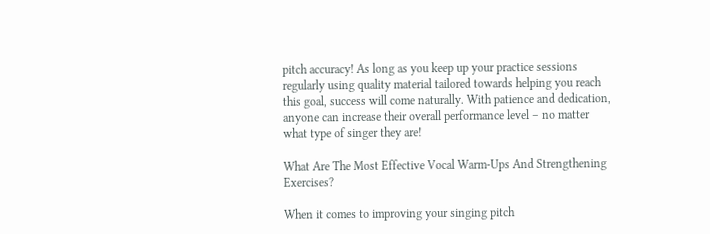pitch accuracy! As long as you keep up your practice sessions regularly using quality material tailored towards helping you reach this goal, success will come naturally. With patience and dedication, anyone can increase their overall performance level – no matter what type of singer they are!

What Are The Most Effective Vocal Warm-Ups And Strengthening Exercises?

When it comes to improving your singing pitch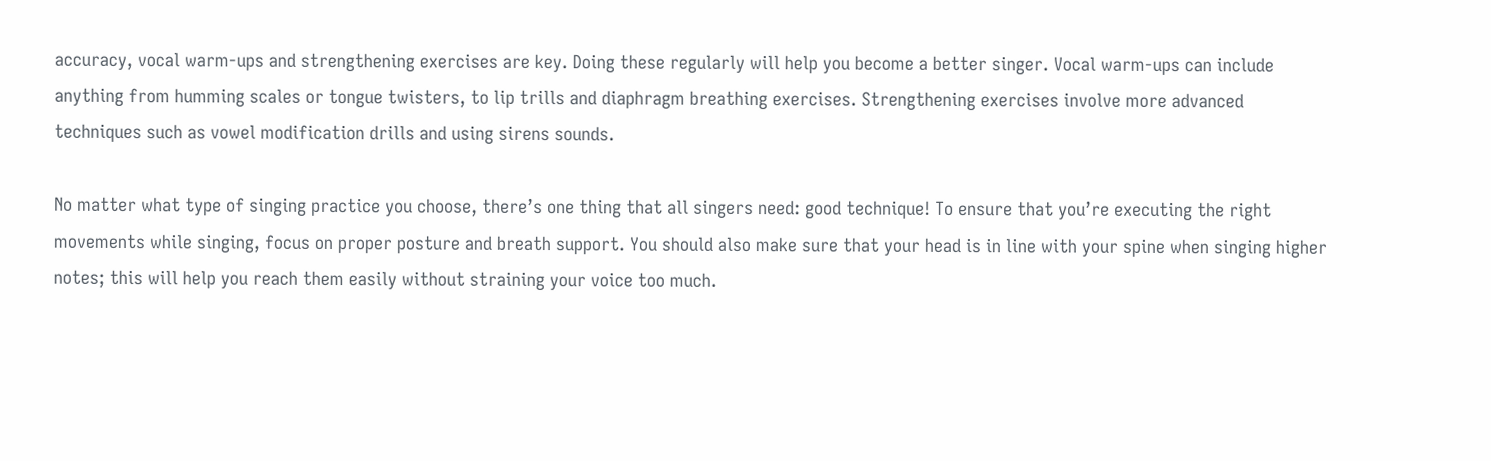accuracy, vocal warm-ups and strengthening exercises are key. Doing these regularly will help you become a better singer. Vocal warm-ups can include anything from humming scales or tongue twisters, to lip trills and diaphragm breathing exercises. Strengthening exercises involve more advanced techniques such as vowel modification drills and using sirens sounds.

No matter what type of singing practice you choose, there’s one thing that all singers need: good technique! To ensure that you’re executing the right movements while singing, focus on proper posture and breath support. You should also make sure that your head is in line with your spine when singing higher notes; this will help you reach them easily without straining your voice too much.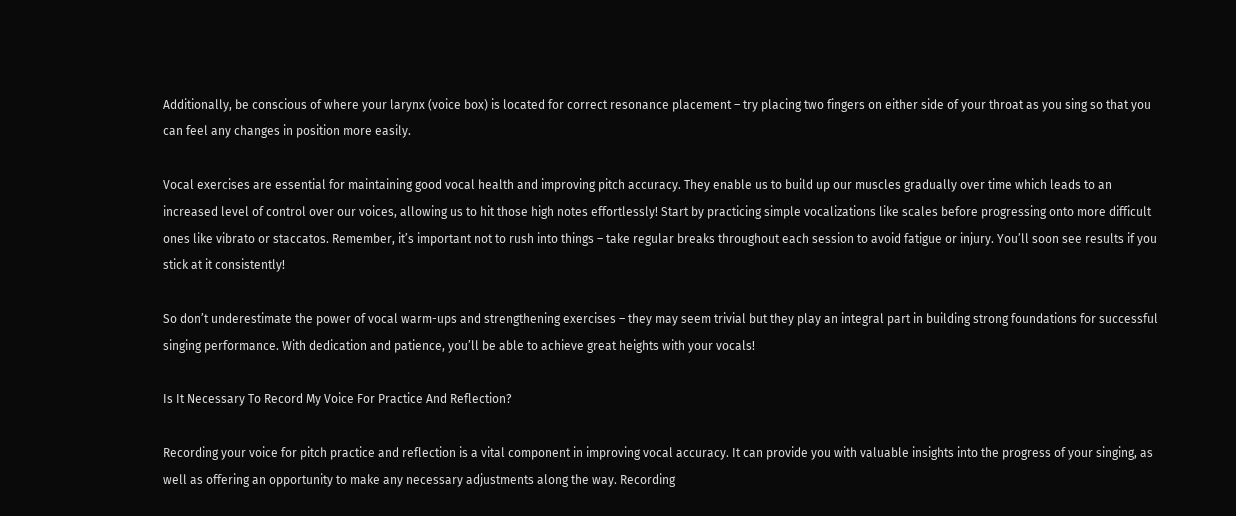Additionally, be conscious of where your larynx (voice box) is located for correct resonance placement – try placing two fingers on either side of your throat as you sing so that you can feel any changes in position more easily.

Vocal exercises are essential for maintaining good vocal health and improving pitch accuracy. They enable us to build up our muscles gradually over time which leads to an increased level of control over our voices, allowing us to hit those high notes effortlessly! Start by practicing simple vocalizations like scales before progressing onto more difficult ones like vibrato or staccatos. Remember, it’s important not to rush into things – take regular breaks throughout each session to avoid fatigue or injury. You’ll soon see results if you stick at it consistently!

So don’t underestimate the power of vocal warm-ups and strengthening exercises – they may seem trivial but they play an integral part in building strong foundations for successful singing performance. With dedication and patience, you’ll be able to achieve great heights with your vocals!

Is It Necessary To Record My Voice For Practice And Reflection?

Recording your voice for pitch practice and reflection is a vital component in improving vocal accuracy. It can provide you with valuable insights into the progress of your singing, as well as offering an opportunity to make any necessary adjustments along the way. Recording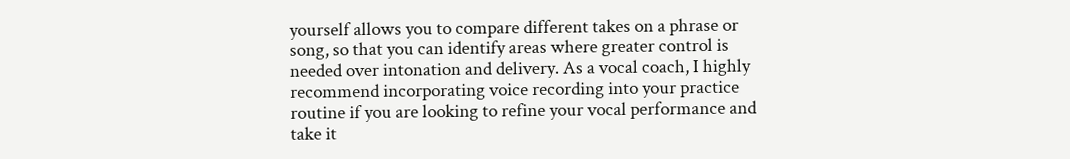yourself allows you to compare different takes on a phrase or song, so that you can identify areas where greater control is needed over intonation and delivery. As a vocal coach, I highly recommend incorporating voice recording into your practice routine if you are looking to refine your vocal performance and take it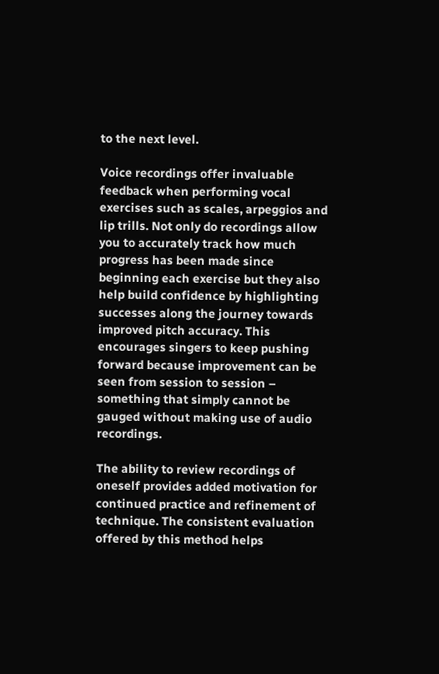to the next level.

Voice recordings offer invaluable feedback when performing vocal exercises such as scales, arpeggios and lip trills. Not only do recordings allow you to accurately track how much progress has been made since beginning each exercise but they also help build confidence by highlighting successes along the journey towards improved pitch accuracy. This encourages singers to keep pushing forward because improvement can be seen from session to session – something that simply cannot be gauged without making use of audio recordings.

The ability to review recordings of oneself provides added motivation for continued practice and refinement of technique. The consistent evaluation offered by this method helps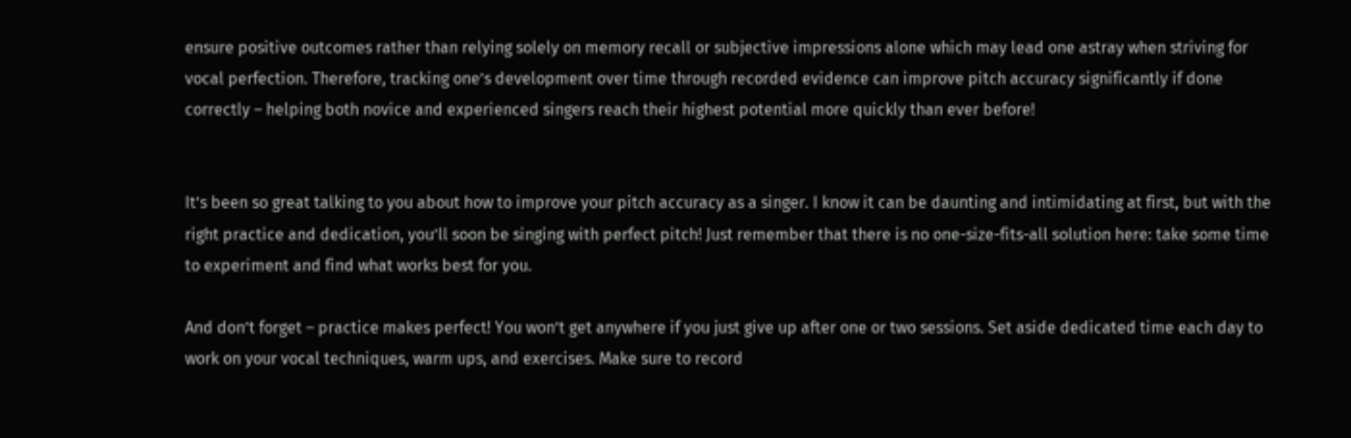ensure positive outcomes rather than relying solely on memory recall or subjective impressions alone which may lead one astray when striving for vocal perfection. Therefore, tracking one’s development over time through recorded evidence can improve pitch accuracy significantly if done correctly – helping both novice and experienced singers reach their highest potential more quickly than ever before!


It’s been so great talking to you about how to improve your pitch accuracy as a singer. I know it can be daunting and intimidating at first, but with the right practice and dedication, you’ll soon be singing with perfect pitch! Just remember that there is no one-size-fits-all solution here: take some time to experiment and find what works best for you.

And don’t forget – practice makes perfect! You won’t get anywhere if you just give up after one or two sessions. Set aside dedicated time each day to work on your vocal techniques, warm ups, and exercises. Make sure to record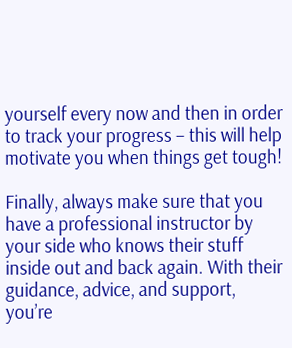yourself every now and then in order to track your progress – this will help motivate you when things get tough!

Finally, always make sure that you have a professional instructor by your side who knows their stuff inside out and back again. With their guidance, advice, and support, you’re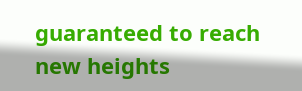guaranteed to reach new heights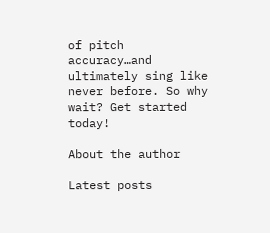of pitch accuracy…and ultimately sing like never before. So why wait? Get started today!

About the author

Latest posts